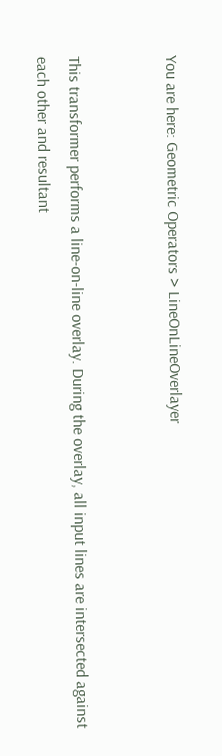You are here: Geometric Operators > LineOnLineOverlayer


This transformer performs a line-on-line overlay. During the overlay, all input lines are intersected against each other and resultant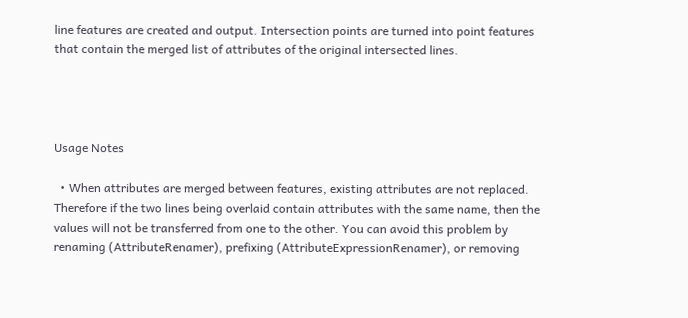line features are created and output. Intersection points are turned into point features that contain the merged list of attributes of the original intersected lines.




Usage Notes

  • When attributes are merged between features, existing attributes are not replaced. Therefore if the two lines being overlaid contain attributes with the same name, then the values will not be transferred from one to the other. You can avoid this problem by renaming (AttributeRenamer), prefixing (AttributeExpressionRenamer), or removing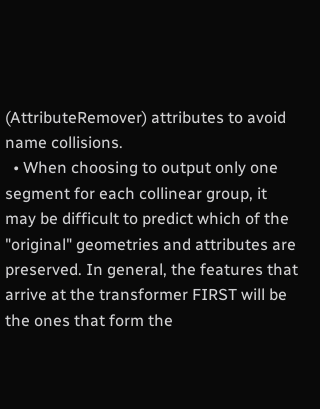(AttributeRemover) attributes to avoid name collisions.
  • When choosing to output only one segment for each collinear group, it may be difficult to predict which of the "original" geometries and attributes are preserved. In general, the features that arrive at the transformer FIRST will be the ones that form the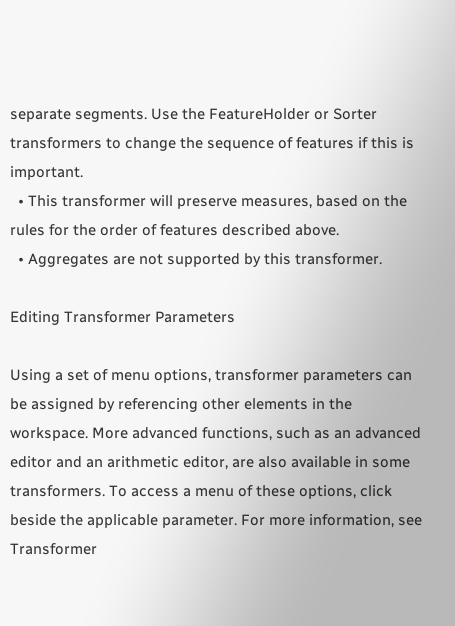separate segments. Use the FeatureHolder or Sorter transformers to change the sequence of features if this is important.
  • This transformer will preserve measures, based on the rules for the order of features described above.
  • Aggregates are not supported by this transformer.

Editing Transformer Parameters

Using a set of menu options, transformer parameters can be assigned by referencing other elements in the workspace. More advanced functions, such as an advanced editor and an arithmetic editor, are also available in some transformers. To access a menu of these options, click beside the applicable parameter. For more information, see Transformer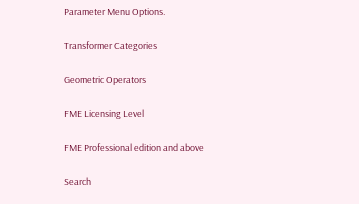Parameter Menu Options.

Transformer Categories

Geometric Operators

FME Licensing Level

FME Professional edition and above

Search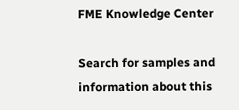FME Knowledge Center

Search for samples and information about this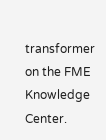transformer on the FME Knowledge Center.